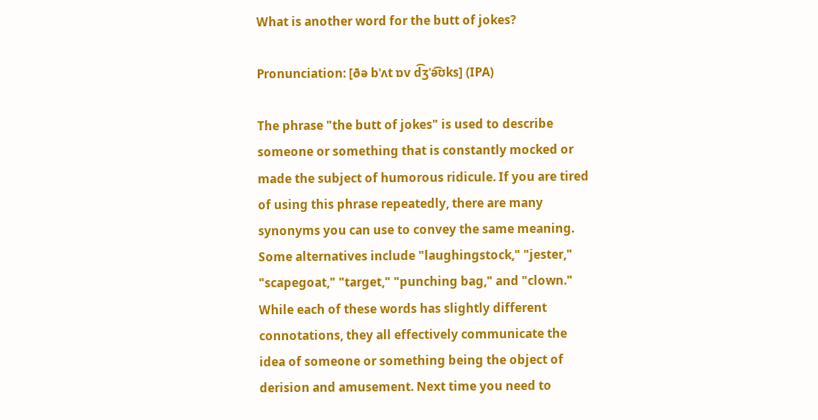What is another word for the butt of jokes?

Pronunciation: [ðə bˈʌt ɒv d͡ʒˈə͡ʊks] (IPA)

The phrase "the butt of jokes" is used to describe someone or something that is constantly mocked or made the subject of humorous ridicule. If you are tired of using this phrase repeatedly, there are many synonyms you can use to convey the same meaning. Some alternatives include "laughingstock," "jester," "scapegoat," "target," "punching bag," and "clown." While each of these words has slightly different connotations, they all effectively communicate the idea of someone or something being the object of derision and amusement. Next time you need to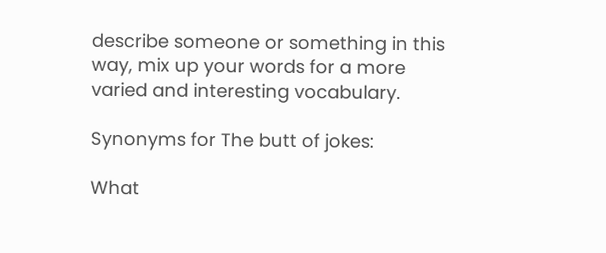describe someone or something in this way, mix up your words for a more varied and interesting vocabulary.

Synonyms for The butt of jokes:

What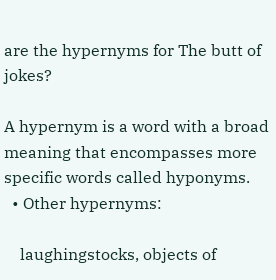are the hypernyms for The butt of jokes?

A hypernym is a word with a broad meaning that encompasses more specific words called hyponyms.
  • Other hypernyms:

    laughingstocks, objects of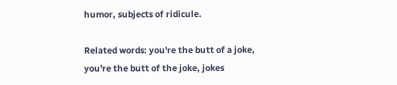humor, subjects of ridicule.

Related words: you're the butt of a joke, you're the butt of the joke, jokes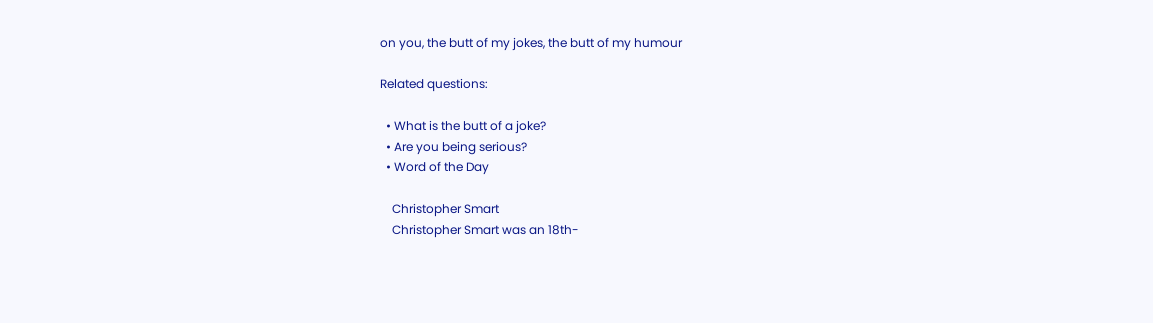on you, the butt of my jokes, the butt of my humour

Related questions:

  • What is the butt of a joke?
  • Are you being serious?
  • Word of the Day

    Christopher Smart
    Christopher Smart was an 18th-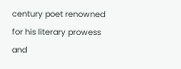century poet renowned for his literary prowess and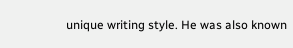unique writing style. He was also known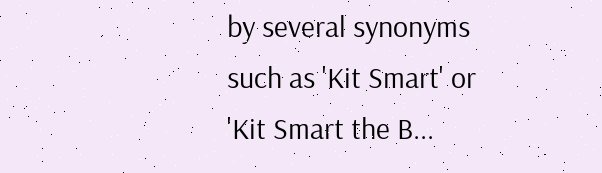by several synonyms such as 'Kit Smart' or 'Kit Smart the B...